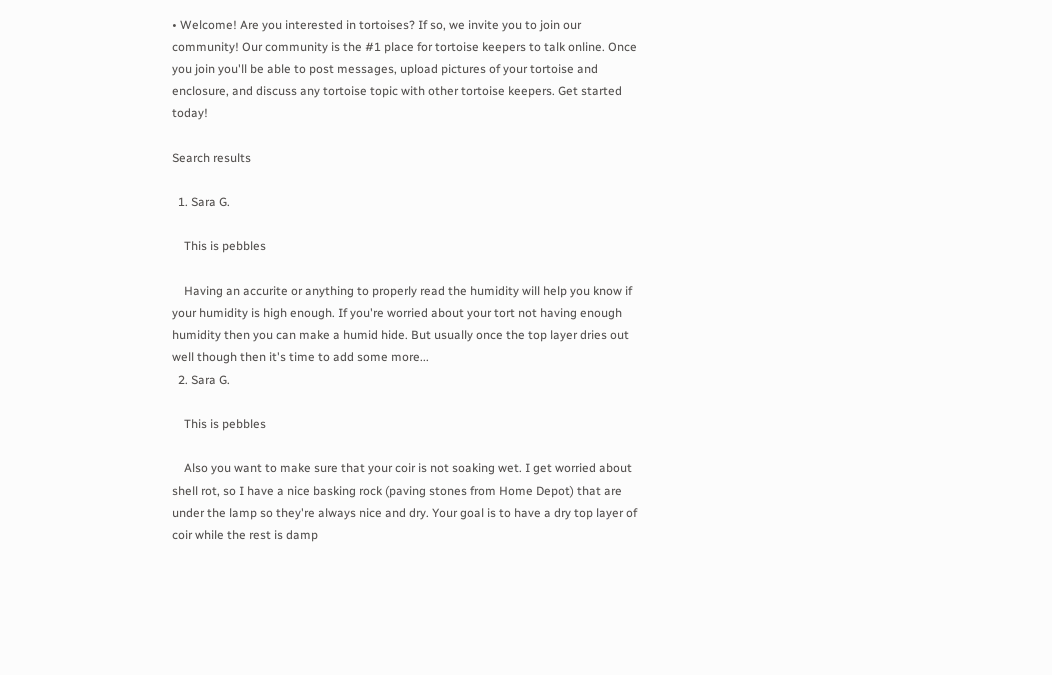• Welcome! Are you interested in tortoises? If so, we invite you to join our community! Our community is the #1 place for tortoise keepers to talk online. Once you join you'll be able to post messages, upload pictures of your tortoise and enclosure, and discuss any tortoise topic with other tortoise keepers. Get started today!

Search results

  1. Sara G.

    This is pebbles

    Having an accurite or anything to properly read the humidity will help you know if your humidity is high enough. If you're worried about your tort not having enough humidity then you can make a humid hide. But usually once the top layer dries out well though then it's time to add some more...
  2. Sara G.

    This is pebbles

    Also you want to make sure that your coir is not soaking wet. I get worried about shell rot, so I have a nice basking rock (paving stones from Home Depot) that are under the lamp so they're always nice and dry. Your goal is to have a dry top layer of coir while the rest is damp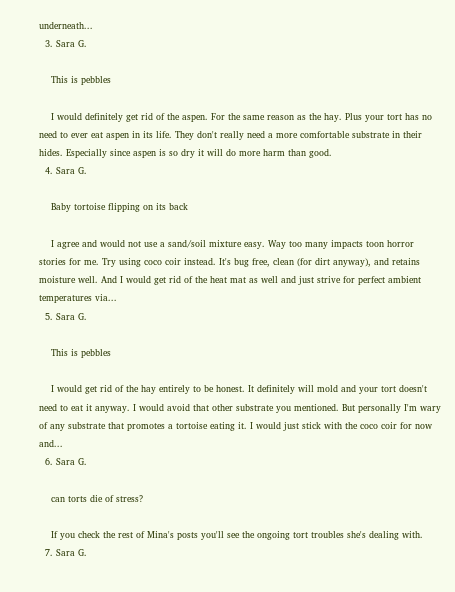underneath...
  3. Sara G.

    This is pebbles

    I would definitely get rid of the aspen. For the same reason as the hay. Plus your tort has no need to ever eat aspen in its life. They don't really need a more comfortable substrate in their hides. Especially since aspen is so dry it will do more harm than good.
  4. Sara G.

    Baby tortoise flipping on its back

    I agree and would not use a sand/soil mixture easy. Way too many impacts toon horror stories for me. Try using coco coir instead. It's bug free, clean (for dirt anyway), and retains moisture well. And I would get rid of the heat mat as well and just strive for perfect ambient temperatures via...
  5. Sara G.

    This is pebbles

    I would get rid of the hay entirely to be honest. It definitely will mold and your tort doesn't need to eat it anyway. I would avoid that other substrate you mentioned. But personally I'm wary of any substrate that promotes a tortoise eating it. I would just stick with the coco coir for now and...
  6. Sara G.

    can torts die of stress?

    If you check the rest of Mina's posts you'll see the ongoing tort troubles she's dealing with.
  7. Sara G.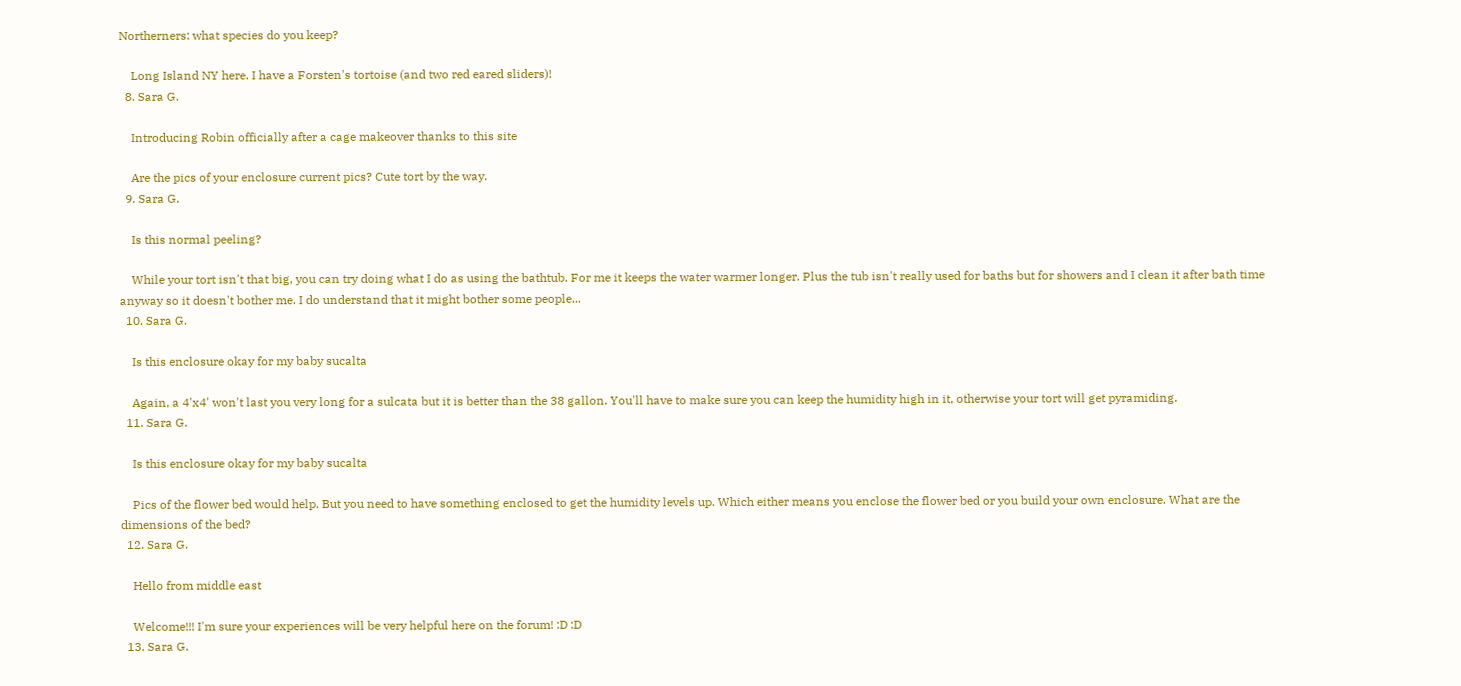Northerners: what species do you keep?

    Long Island NY here. I have a Forsten's tortoise (and two red eared sliders)!
  8. Sara G.

    Introducing Robin officially after a cage makeover thanks to this site

    Are the pics of your enclosure current pics? Cute tort by the way.
  9. Sara G.

    Is this normal peeling?

    While your tort isn't that big, you can try doing what I do as using the bathtub. For me it keeps the water warmer longer. Plus the tub isn't really used for baths but for showers and I clean it after bath time anyway so it doesn't bother me. I do understand that it might bother some people...
  10. Sara G.

    Is this enclosure okay for my baby sucalta

    Again, a 4'x4' won't last you very long for a sulcata but it is better than the 38 gallon. You'll have to make sure you can keep the humidity high in it, otherwise your tort will get pyramiding.
  11. Sara G.

    Is this enclosure okay for my baby sucalta

    Pics of the flower bed would help. But you need to have something enclosed to get the humidity levels up. Which either means you enclose the flower bed or you build your own enclosure. What are the dimensions of the bed?
  12. Sara G.

    Hello from middle east

    Welcome!!! I'm sure your experiences will be very helpful here on the forum! :D :D
  13. Sara G.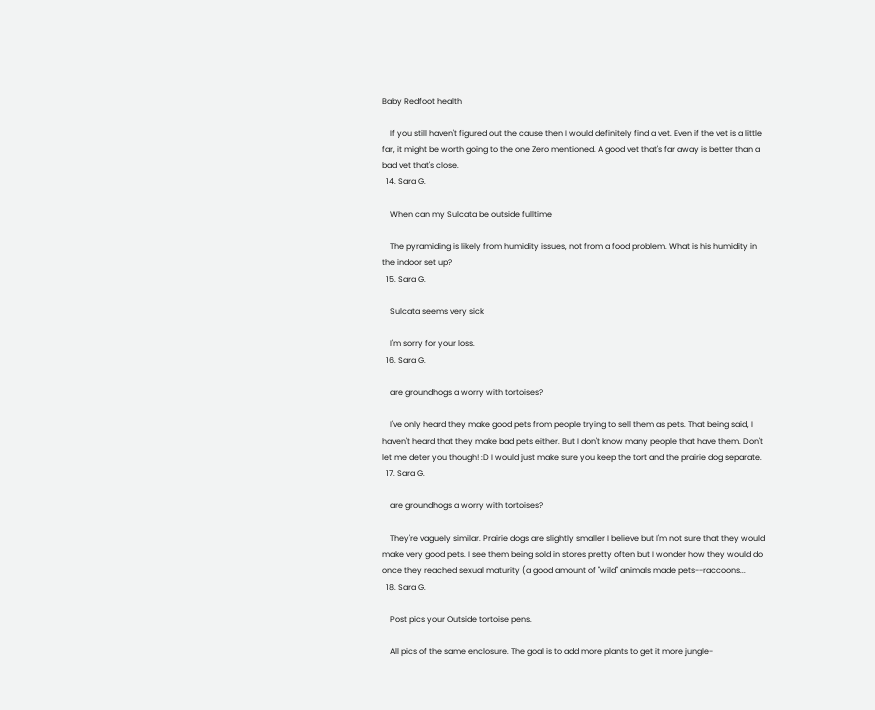Baby Redfoot health

    If you still haven't figured out the cause then I would definitely find a vet. Even if the vet is a little far, it might be worth going to the one Zero mentioned. A good vet that's far away is better than a bad vet that's close.
  14. Sara G.

    When can my Sulcata be outside fulltime

    The pyramiding is likely from humidity issues, not from a food problem. What is his humidity in the indoor set up?
  15. Sara G.

    Sulcata seems very sick

    I'm sorry for your loss.
  16. Sara G.

    are groundhogs a worry with tortoises?

    I've only heard they make good pets from people trying to sell them as pets. That being said, I haven't heard that they make bad pets either. But I don't know many people that have them. Don't let me deter you though! :D I would just make sure you keep the tort and the prairie dog separate.
  17. Sara G.

    are groundhogs a worry with tortoises?

    They're vaguely similar. Prairie dogs are slightly smaller I believe but I'm not sure that they would make very good pets. I see them being sold in stores pretty often but I wonder how they would do once they reached sexual maturity (a good amount of "wild" animals made pets--raccoons...
  18. Sara G.

    Post pics your Outside tortoise pens.

    All pics of the same enclosure. The goal is to add more plants to get it more jungle-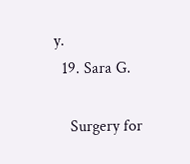y.
  19. Sara G.

    Surgery for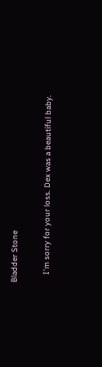Bladder Stone

    I'm sorry for your loss. Dex was a beautiful baby.